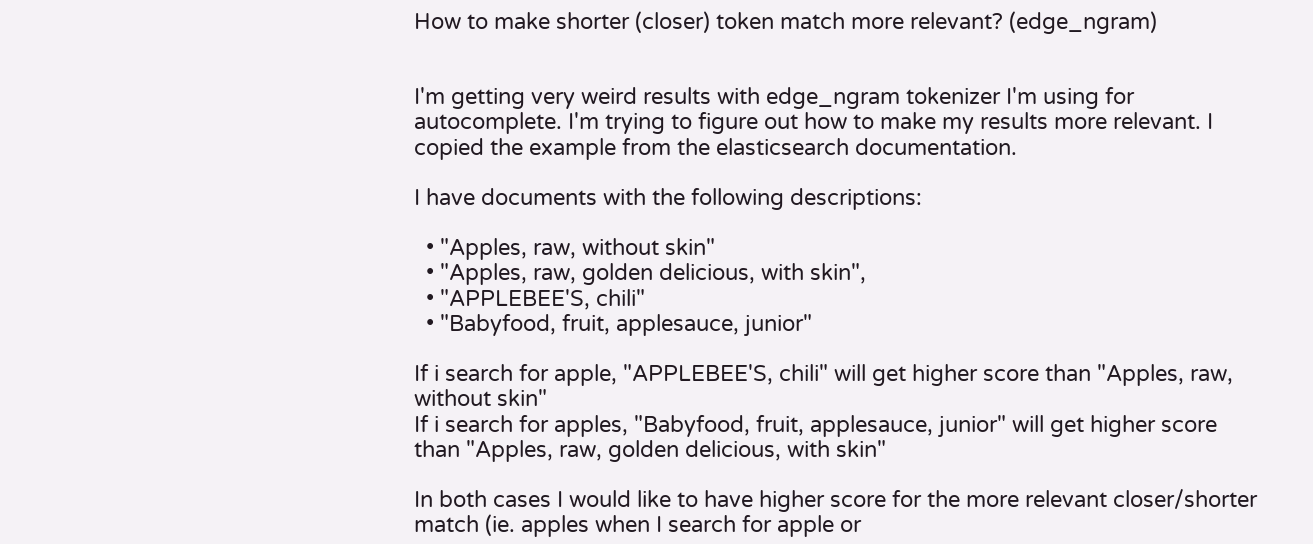How to make shorter (closer) token match more relevant? (edge_ngram)


I'm getting very weird results with edge_ngram tokenizer I'm using for autocomplete. I'm trying to figure out how to make my results more relevant. I copied the example from the elasticsearch documentation.

I have documents with the following descriptions:

  • "Apples, raw, without skin"
  • "Apples, raw, golden delicious, with skin",
  • "APPLEBEE'S, chili"
  • "Babyfood, fruit, applesauce, junior"

If i search for apple, "APPLEBEE'S, chili" will get higher score than "Apples, raw, without skin"
If i search for apples, "Babyfood, fruit, applesauce, junior" will get higher score than "Apples, raw, golden delicious, with skin"

In both cases I would like to have higher score for the more relevant closer/shorter match (ie. apples when I search for apple or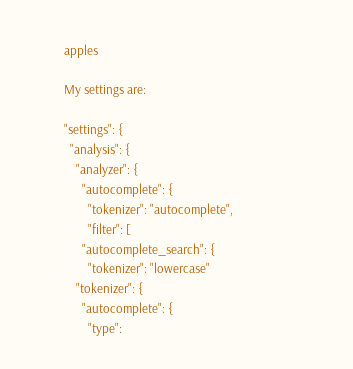apples

My settings are:

"settings": {
  "analysis": {
    "analyzer": {
      "autocomplete": {
        "tokenizer": "autocomplete",
        "filter": [
      "autocomplete_search": {
        "tokenizer": "lowercase"
    "tokenizer": {
      "autocomplete": {
        "type":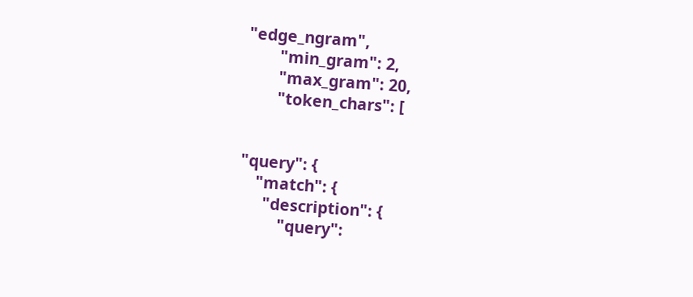"edge_ngram",
        "min_gram": 2,
        "max_gram": 20,
        "token_chars": [


"query": {
    "match": {
      "description": {
          "query":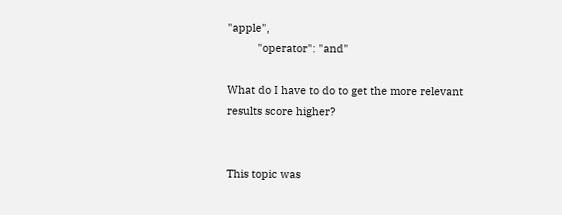"apple",
          "operator": "and"

What do I have to do to get the more relevant results score higher?


This topic was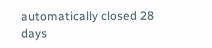automatically closed 28 days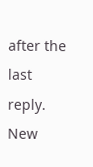after the last reply. New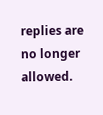replies are no longer allowed.